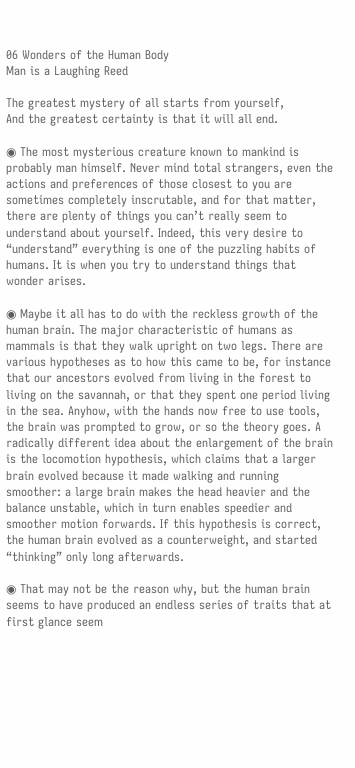06 Wonders of the Human Body
Man is a Laughing Reed

The greatest mystery of all starts from yourself,
And the greatest certainty is that it will all end.

◉ The most mysterious creature known to mankind is probably man himself. Never mind total strangers, even the actions and preferences of those closest to you are sometimes completely inscrutable, and for that matter, there are plenty of things you can’t really seem to understand about yourself. Indeed, this very desire to “understand” everything is one of the puzzling habits of humans. It is when you try to understand things that wonder arises.

◉ Maybe it all has to do with the reckless growth of the human brain. The major characteristic of humans as mammals is that they walk upright on two legs. There are various hypotheses as to how this came to be, for instance that our ancestors evolved from living in the forest to living on the savannah, or that they spent one period living in the sea. Anyhow, with the hands now free to use tools, the brain was prompted to grow, or so the theory goes. A radically different idea about the enlargement of the brain is the locomotion hypothesis, which claims that a larger brain evolved because it made walking and running smoother: a large brain makes the head heavier and the balance unstable, which in turn enables speedier and smoother motion forwards. If this hypothesis is correct, the human brain evolved as a counterweight, and started “thinking” only long afterwards.

◉ That may not be the reason why, but the human brain seems to have produced an endless series of traits that at first glance seem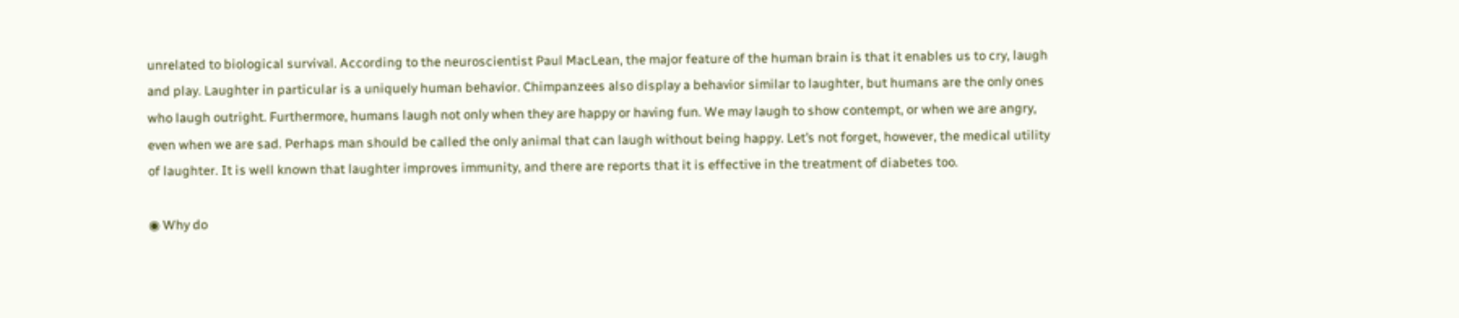unrelated to biological survival. According to the neuroscientist Paul MacLean, the major feature of the human brain is that it enables us to cry, laugh and play. Laughter in particular is a uniquely human behavior. Chimpanzees also display a behavior similar to laughter, but humans are the only ones who laugh outright. Furthermore, humans laugh not only when they are happy or having fun. We may laugh to show contempt, or when we are angry, even when we are sad. Perhaps man should be called the only animal that can laugh without being happy. Let’s not forget, however, the medical utility of laughter. It is well known that laughter improves immunity, and there are reports that it is effective in the treatment of diabetes too.

◉ Why do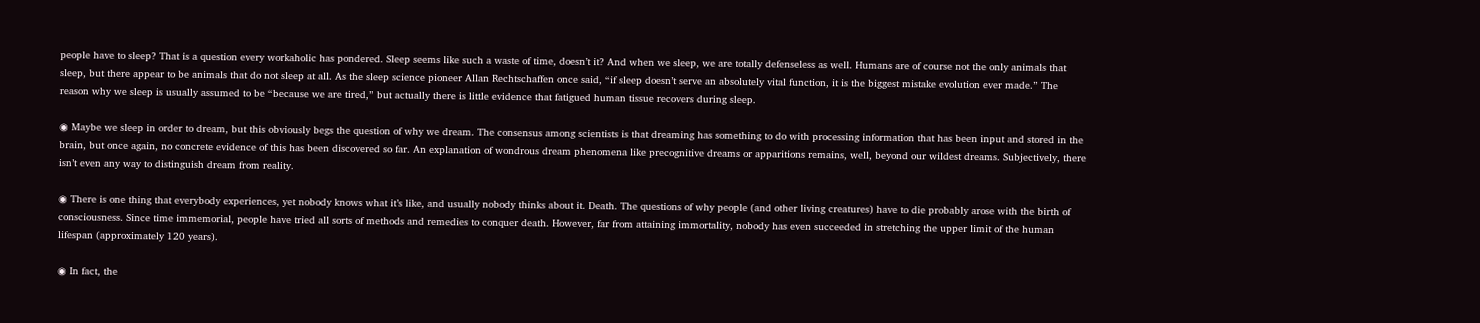people have to sleep? That is a question every workaholic has pondered. Sleep seems like such a waste of time, doesn’t it? And when we sleep, we are totally defenseless as well. Humans are of course not the only animals that sleep, but there appear to be animals that do not sleep at all. As the sleep science pioneer Allan Rechtschaffen once said, “if sleep doesn’t serve an absolutely vital function, it is the biggest mistake evolution ever made.” The reason why we sleep is usually assumed to be “because we are tired,” but actually there is little evidence that fatigued human tissue recovers during sleep.

◉ Maybe we sleep in order to dream, but this obviously begs the question of why we dream. The consensus among scientists is that dreaming has something to do with processing information that has been input and stored in the brain, but once again, no concrete evidence of this has been discovered so far. An explanation of wondrous dream phenomena like precognitive dreams or apparitions remains, well, beyond our wildest dreams. Subjectively, there isn’t even any way to distinguish dream from reality.

◉ There is one thing that everybody experiences, yet nobody knows what it’s like, and usually nobody thinks about it. Death. The questions of why people (and other living creatures) have to die probably arose with the birth of consciousness. Since time immemorial, people have tried all sorts of methods and remedies to conquer death. However, far from attaining immortality, nobody has even succeeded in stretching the upper limit of the human lifespan (approximately 120 years).

◉ In fact, the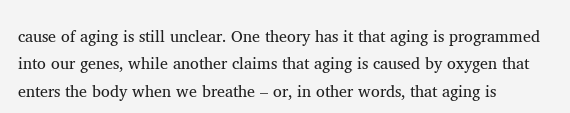cause of aging is still unclear. One theory has it that aging is programmed into our genes, while another claims that aging is caused by oxygen that enters the body when we breathe – or, in other words, that aging is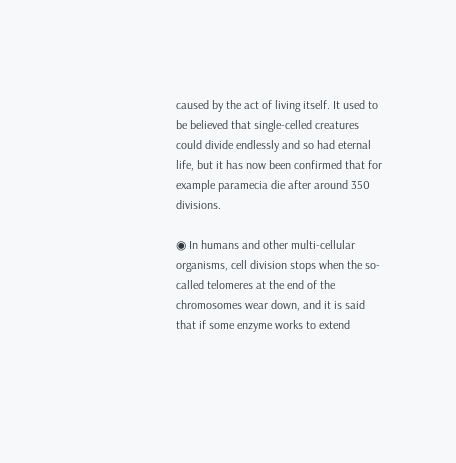caused by the act of living itself. It used to be believed that single-celled creatures could divide endlessly and so had eternal life, but it has now been confirmed that for example paramecia die after around 350 divisions.

◉ In humans and other multi-cellular organisms, cell division stops when the so-called telomeres at the end of the chromosomes wear down, and it is said that if some enzyme works to extend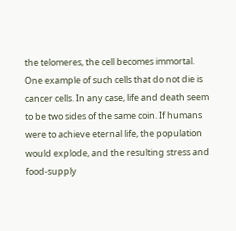the telomeres, the cell becomes immortal. One example of such cells that do not die is cancer cells. In any case, life and death seem to be two sides of the same coin. If humans were to achieve eternal life, the population would explode, and the resulting stress and food-supply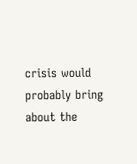crisis would probably bring about the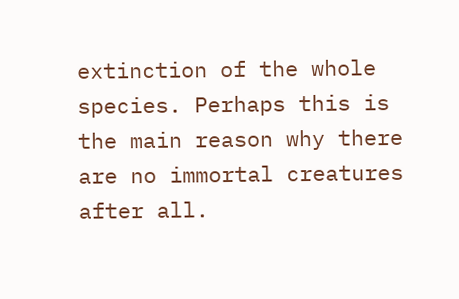extinction of the whole species. Perhaps this is the main reason why there are no immortal creatures after all.